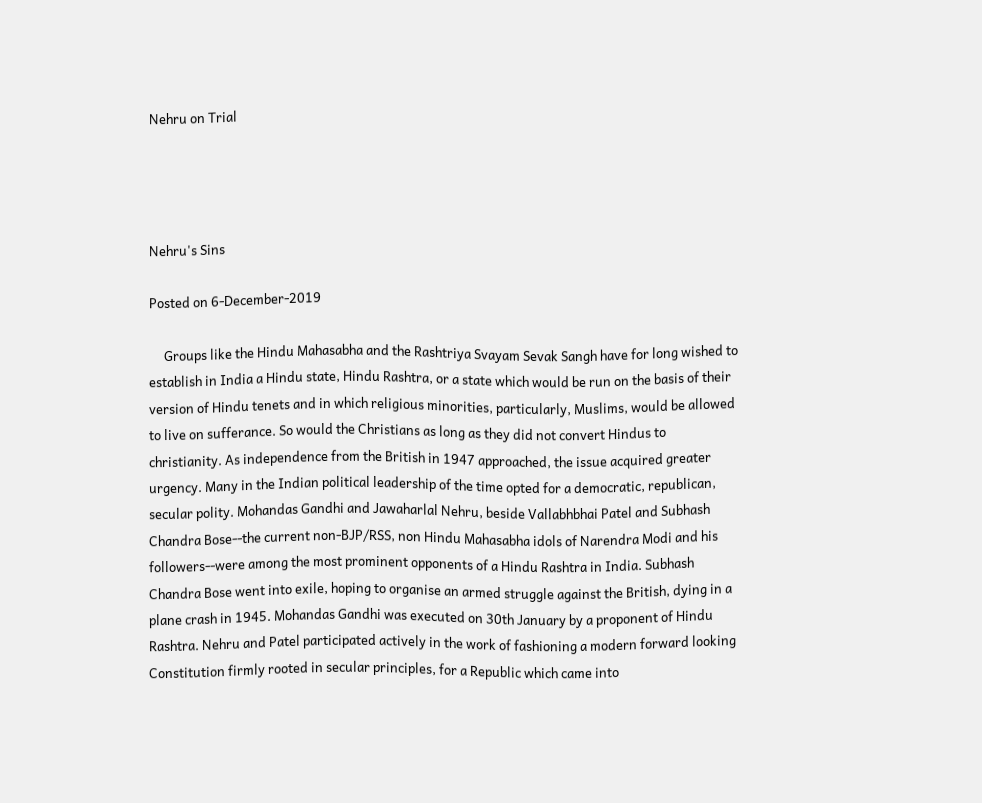Nehru on Trial




Nehru's Sins

Posted on 6-December-2019

     Groups like the Hindu Mahasabha and the Rashtriya Svayam Sevak Sangh have for long wished to establish in India a Hindu state, Hindu Rashtra, or a state which would be run on the basis of their version of Hindu tenets and in which religious minorities, particularly, Muslims, would be allowed to live on sufferance. So would the Christians as long as they did not convert Hindus to christianity. As independence from the British in 1947 approached, the issue acquired greater urgency. Many in the Indian political leadership of the time opted for a democratic, republican, secular polity. Mohandas Gandhi and Jawaharlal Nehru, beside Vallabhbhai Patel and Subhash Chandra Bose--the current non-BJP/RSS, non Hindu Mahasabha idols of Narendra Modi and his followers--were among the most prominent opponents of a Hindu Rashtra in India. Subhash Chandra Bose went into exile, hoping to organise an armed struggle against the British, dying in a plane crash in 1945. Mohandas Gandhi was executed on 30th January by a proponent of Hindu Rashtra. Nehru and Patel participated actively in the work of fashioning a modern forward looking Constitution firmly rooted in secular principles, for a Republic which came into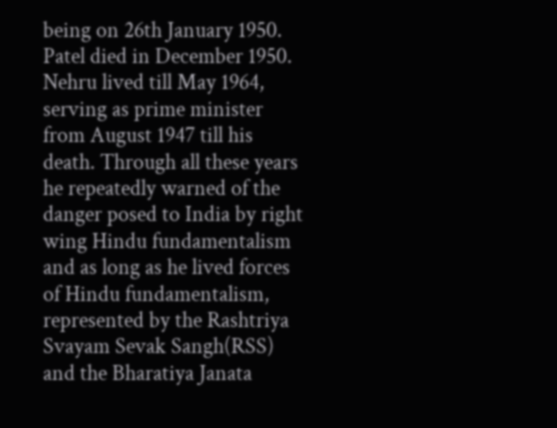being on 26th January 1950. Patel died in December 1950. Nehru lived till May 1964, serving as prime minister from August 1947 till his death. Through all these years he repeatedly warned of the danger posed to India by right wing Hindu fundamentalism and as long as he lived forces of Hindu fundamentalism, represented by the Rashtriya Svayam Sevak Sangh(RSS) and the Bharatiya Janata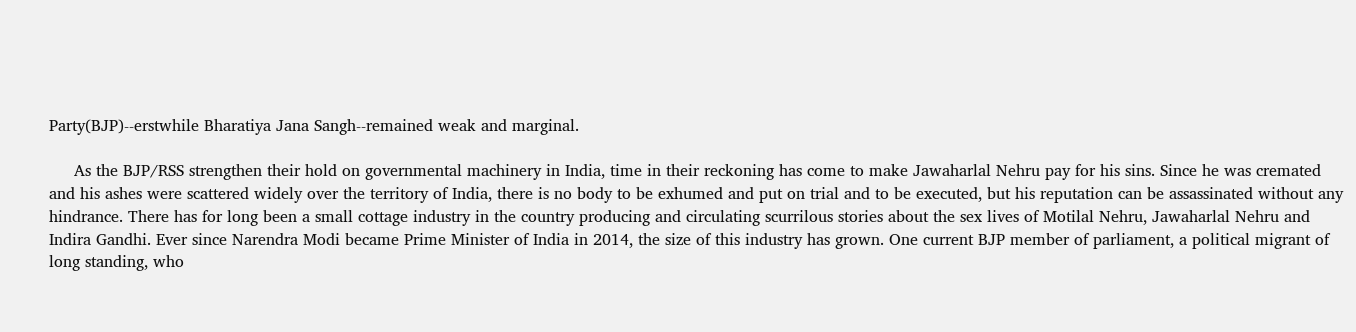Party(BJP)--erstwhile Bharatiya Jana Sangh--remained weak and marginal.

     As the BJP/RSS strengthen their hold on governmental machinery in India, time in their reckoning has come to make Jawaharlal Nehru pay for his sins. Since he was cremated and his ashes were scattered widely over the territory of India, there is no body to be exhumed and put on trial and to be executed, but his reputation can be assassinated without any hindrance. There has for long been a small cottage industry in the country producing and circulating scurrilous stories about the sex lives of Motilal Nehru, Jawaharlal Nehru and Indira Gandhi. Ever since Narendra Modi became Prime Minister of India in 2014, the size of this industry has grown. One current BJP member of parliament, a political migrant of long standing, who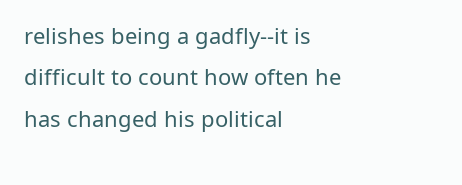relishes being a gadfly--it is difficult to count how often he has changed his political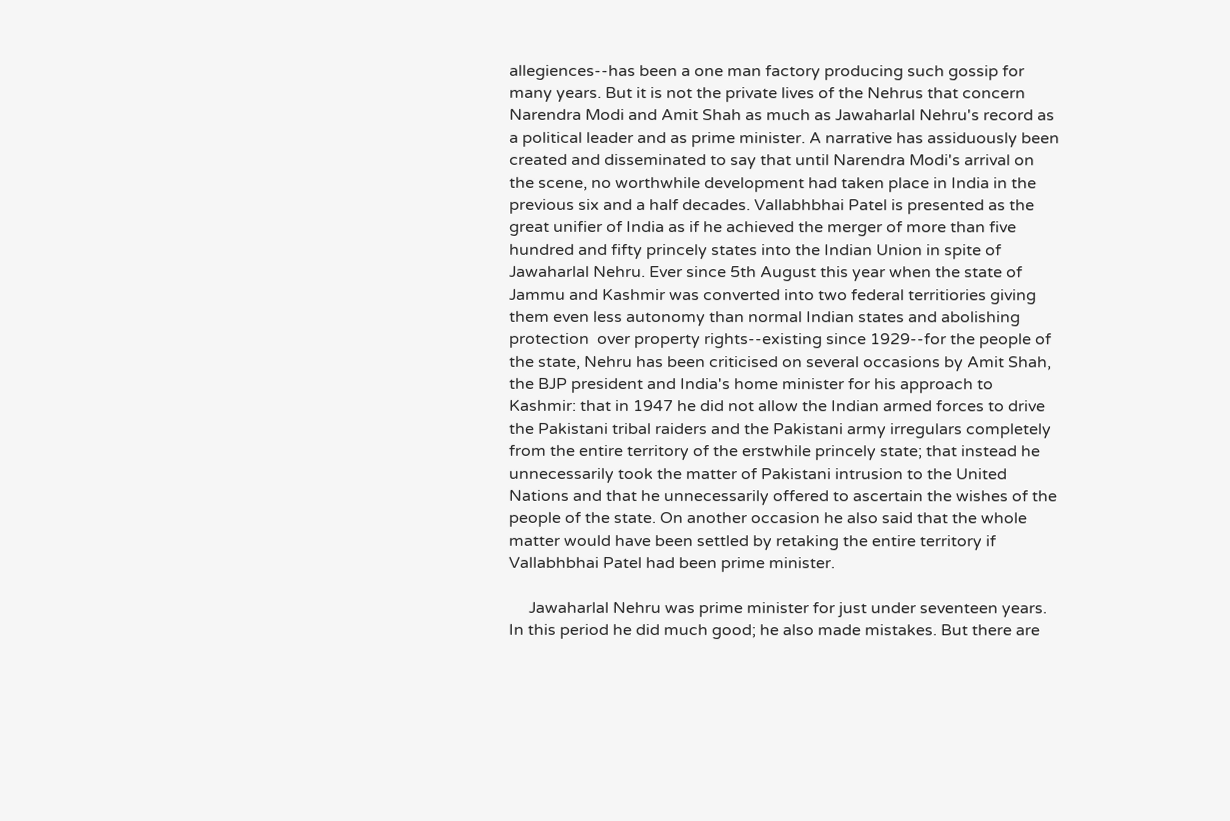allegiences--has been a one man factory producing such gossip for many years. But it is not the private lives of the Nehrus that concern Narendra Modi and Amit Shah as much as Jawaharlal Nehru's record as a political leader and as prime minister. A narrative has assiduously been created and disseminated to say that until Narendra Modi's arrival on the scene, no worthwhile development had taken place in India in the previous six and a half decades. Vallabhbhai Patel is presented as the great unifier of India as if he achieved the merger of more than five hundred and fifty princely states into the Indian Union in spite of Jawaharlal Nehru. Ever since 5th August this year when the state of Jammu and Kashmir was converted into two federal territiories giving them even less autonomy than normal Indian states and abolishing protection  over property rights--existing since 1929--for the people of the state, Nehru has been criticised on several occasions by Amit Shah, the BJP president and India's home minister for his approach to Kashmir: that in 1947 he did not allow the Indian armed forces to drive the Pakistani tribal raiders and the Pakistani army irregulars completely from the entire territory of the erstwhile princely state; that instead he unnecessarily took the matter of Pakistani intrusion to the United Nations and that he unnecessarily offered to ascertain the wishes of the people of the state. On another occasion he also said that the whole matter would have been settled by retaking the entire territory if Vallabhbhai Patel had been prime minister.

     Jawaharlal Nehru was prime minister for just under seventeen years. In this period he did much good; he also made mistakes. But there are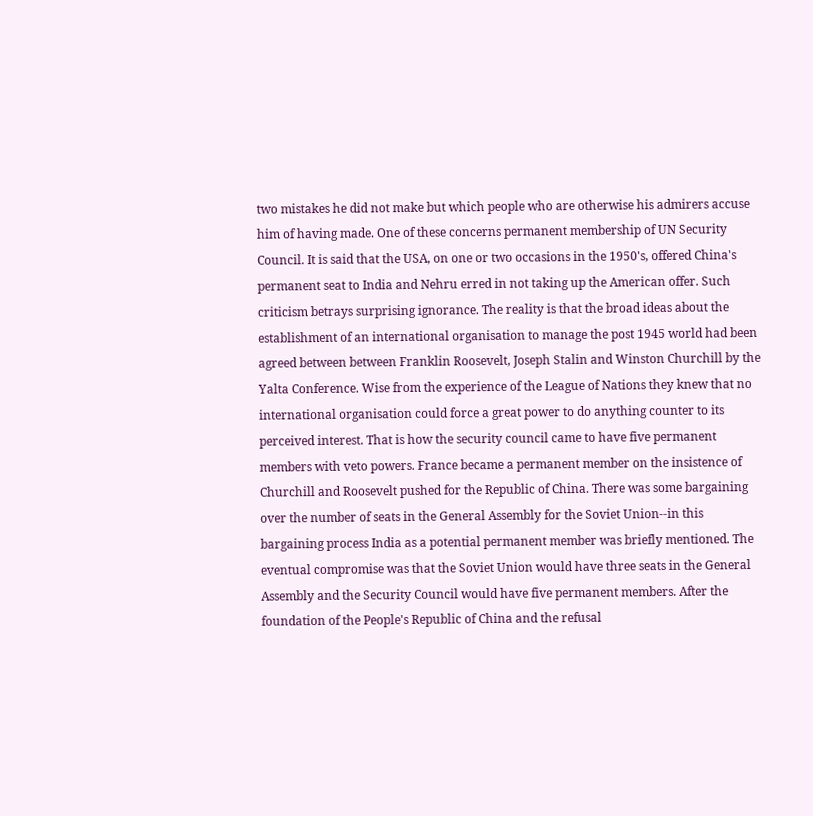two mistakes he did not make but which people who are otherwise his admirers accuse him of having made. One of these concerns permanent membership of UN Security Council. It is said that the USA, on one or two occasions in the 1950's, offered China's permanent seat to India and Nehru erred in not taking up the American offer. Such criticism betrays surprising ignorance. The reality is that the broad ideas about the establishment of an international organisation to manage the post 1945 world had been agreed between between Franklin Roosevelt, Joseph Stalin and Winston Churchill by the Yalta Conference. Wise from the experience of the League of Nations they knew that no international organisation could force a great power to do anything counter to its perceived interest. That is how the security council came to have five permanent members with veto powers. France became a permanent member on the insistence of Churchill and Roosevelt pushed for the Republic of China. There was some bargaining over the number of seats in the General Assembly for the Soviet Union--in this bargaining process India as a potential permanent member was briefly mentioned. The eventual compromise was that the Soviet Union would have three seats in the General Assembly and the Security Council would have five permanent members. After the foundation of the People's Republic of China and the refusal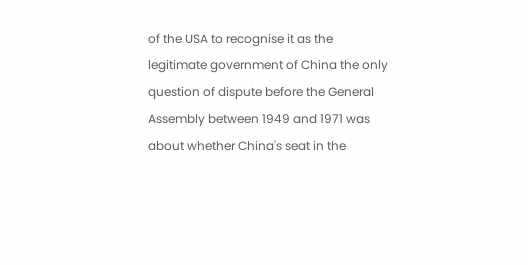of the USA to recognise it as the legitimate government of China the only question of dispute before the General Assembly between 1949 and 1971 was about whether China's seat in the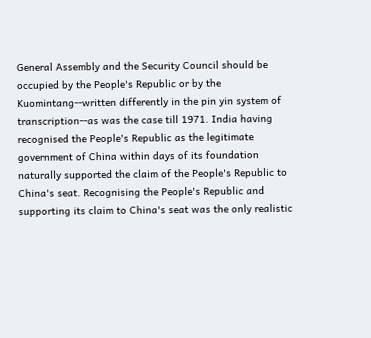General Assembly and the Security Council should be occupied by the People's Republic or by the Kuomintang--written differently in the pin yin system of transcription--as was the case till 1971. India having recognised the People's Republic as the legitimate government of China within days of its foundation naturally supported the claim of the People's Republic to China's seat. Recognising the People's Republic and supporting its claim to China's seat was the only realistic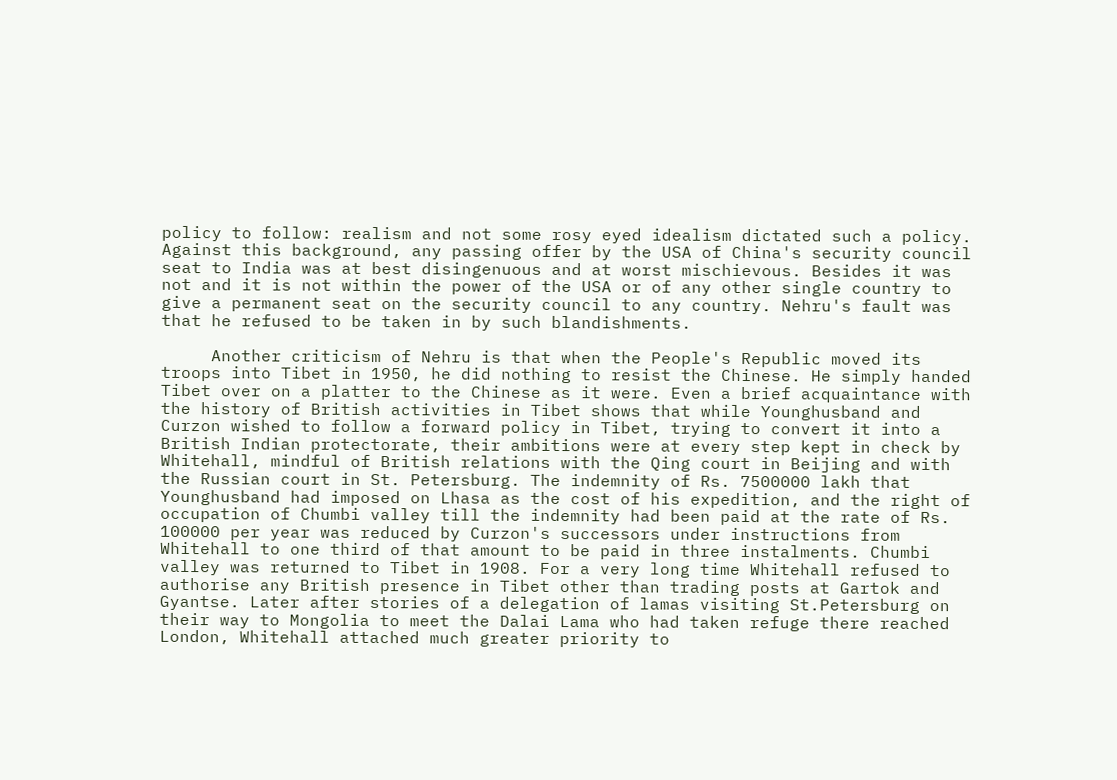policy to follow: realism and not some rosy eyed idealism dictated such a policy. Against this background, any passing offer by the USA of China's security council seat to India was at best disingenuous and at worst mischievous. Besides it was not and it is not within the power of the USA or of any other single country to give a permanent seat on the security council to any country. Nehru's fault was that he refused to be taken in by such blandishments.

     Another criticism of Nehru is that when the People's Republic moved its troops into Tibet in 1950, he did nothing to resist the Chinese. He simply handed Tibet over on a platter to the Chinese as it were. Even a brief acquaintance with the history of British activities in Tibet shows that while Younghusband and Curzon wished to follow a forward policy in Tibet, trying to convert it into a British Indian protectorate, their ambitions were at every step kept in check by Whitehall, mindful of British relations with the Qing court in Beijing and with the Russian court in St. Petersburg. The indemnity of Rs. 7500000 lakh that Younghusband had imposed on Lhasa as the cost of his expedition, and the right of occupation of Chumbi valley till the indemnity had been paid at the rate of Rs. 100000 per year was reduced by Curzon's successors under instructions from Whitehall to one third of that amount to be paid in three instalments. Chumbi valley was returned to Tibet in 1908. For a very long time Whitehall refused to authorise any British presence in Tibet other than trading posts at Gartok and Gyantse. Later after stories of a delegation of lamas visiting St.Petersburg on their way to Mongolia to meet the Dalai Lama who had taken refuge there reached London, Whitehall attached much greater priority to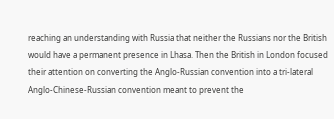reaching an understanding with Russia that neither the Russians nor the British would have a permanent presence in Lhasa. Then the British in London focused their attention on converting the Anglo-Russian convention into a tri-lateral Anglo-Chinese-Russian convention meant to prevent the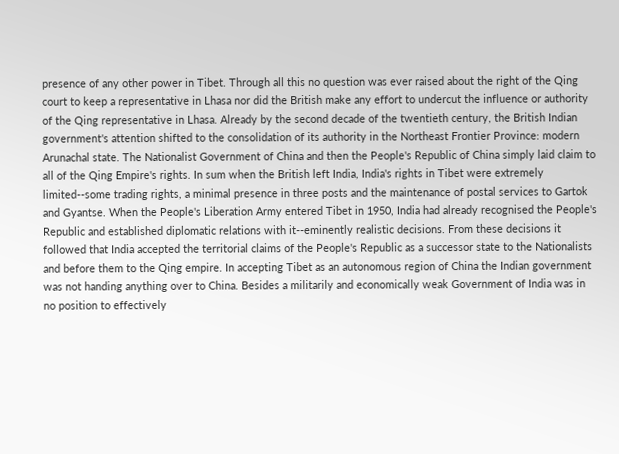presence of any other power in Tibet. Through all this no question was ever raised about the right of the Qing court to keep a representative in Lhasa nor did the British make any effort to undercut the influence or authority of the Qing representative in Lhasa. Already by the second decade of the twentieth century, the British Indian government's attention shifted to the consolidation of its authority in the Northeast Frontier Province: modern Arunachal state. The Nationalist Government of China and then the People's Republic of China simply laid claim to all of the Qing Empire's rights. In sum when the British left India, India's rights in Tibet were extremely limited--some trading rights, a minimal presence in three posts and the maintenance of postal services to Gartok and Gyantse. When the People's Liberation Army entered Tibet in 1950, India had already recognised the People's Republic and established diplomatic relations with it--eminently realistic decisions. From these decisions it followed that India accepted the territorial claims of the People's Republic as a successor state to the Nationalists and before them to the Qing empire. In accepting Tibet as an autonomous region of China the Indian government was not handing anything over to China. Besides a militarily and economically weak Government of India was in no position to effectively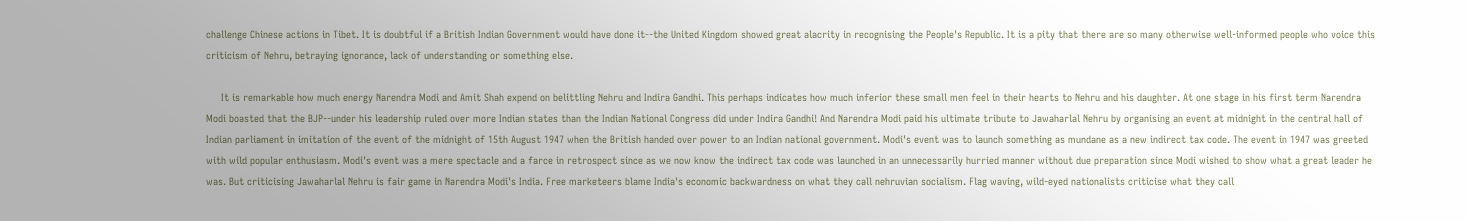challenge Chinese actions in Tibet. It is doubtful if a British Indian Government would have done it--the United Kingdom showed great alacrity in recognising the People's Republic. It is a pity that there are so many otherwise well-informed people who voice this criticism of Nehru, betraying ignorance, lack of understanding or something else.

     It is remarkable how much energy Narendra Modi and Amit Shah expend on belittling Nehru and Indira Gandhi. This perhaps indicates how much inferior these small men feel in their hearts to Nehru and his daughter. At one stage in his first term Narendra Modi boasted that the BJP--under his leadership ruled over more Indian states than the Indian National Congress did under Indira Gandhi! And Narendra Modi paid his ultimate tribute to Jawaharlal Nehru by organising an event at midnight in the central hall of Indian parliament in imitation of the event of the midnight of 15th August 1947 when the British handed over power to an Indian national government. Modi's event was to launch something as mundane as a new indirect tax code. The event in 1947 was greeted with wild popular enthusiasm. Modi's event was a mere spectacle and a farce in retrospect since as we now know the indirect tax code was launched in an unnecessarily hurried manner without due preparation since Modi wished to show what a great leader he was. But criticising Jawaharlal Nehru is fair game in Narendra Modi's India. Free marketeers blame India's economic backwardness on what they call nehruvian socialism. Flag waving, wild-eyed nationalists criticise what they call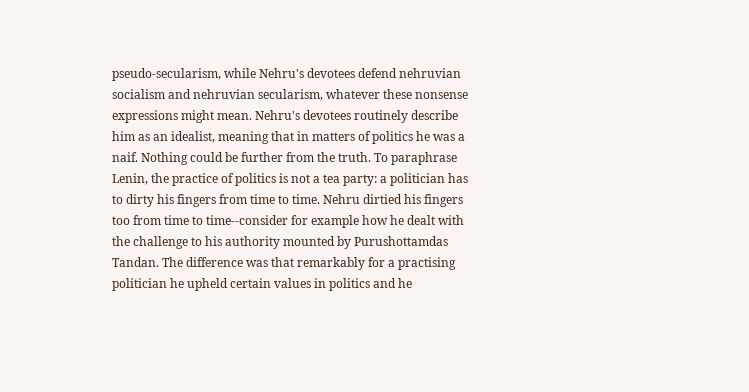pseudo-secularism, while Nehru's devotees defend nehruvian socialism and nehruvian secularism, whatever these nonsense expressions might mean. Nehru's devotees routinely describe him as an idealist, meaning that in matters of politics he was a naif. Nothing could be further from the truth. To paraphrase Lenin, the practice of politics is not a tea party: a politician has to dirty his fingers from time to time. Nehru dirtied his fingers too from time to time--consider for example how he dealt with the challenge to his authority mounted by Purushottamdas Tandan. The difference was that remarkably for a practising politician he upheld certain values in politics and he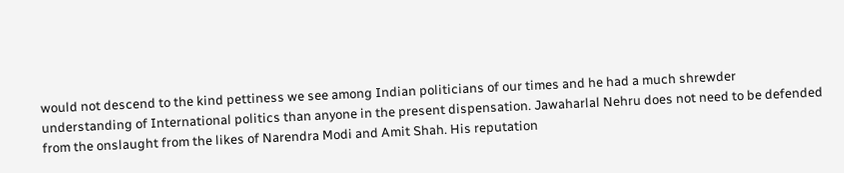would not descend to the kind pettiness we see among Indian politicians of our times and he had a much shrewder understanding of International politics than anyone in the present dispensation. Jawaharlal Nehru does not need to be defended from the onslaught from the likes of Narendra Modi and Amit Shah. His reputation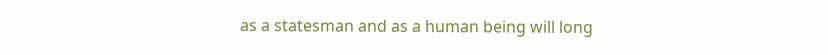as a statesman and as a human being will long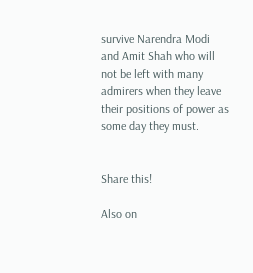survive Narendra Modi and Amit Shah who will not be left with many admirers when they leave their positions of power as some day they must.


Share this!

Also on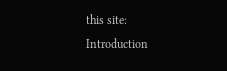this site:               Introduction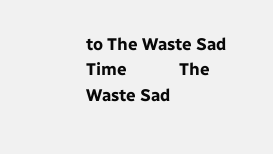to The Waste Sad Time             The Waste Sad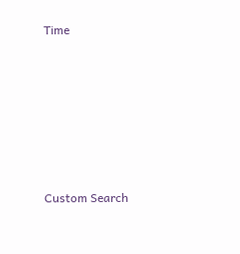Time






Custom Search